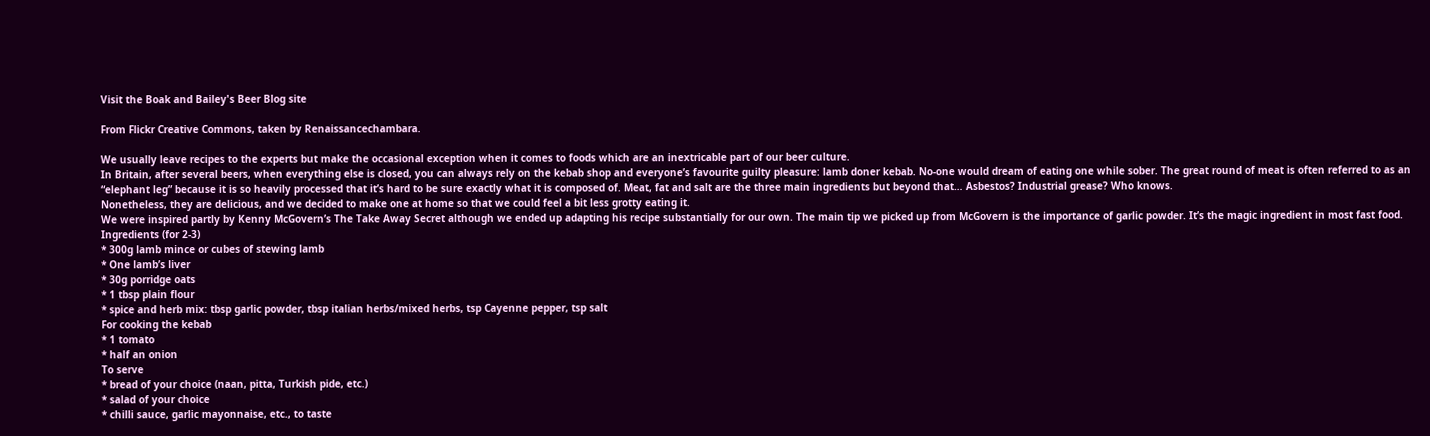Visit the Boak and Bailey's Beer Blog site

From Flickr Creative Commons, taken by Renaissancechambara.

We usually leave recipes to the experts but make the occasional exception when it comes to foods which are an inextricable part of our beer culture.
In Britain, after several beers, when everything else is closed, you can always rely on the kebab shop and everyone’s favourite guilty pleasure: lamb doner kebab. No-one would dream of eating one while sober. The great round of meat is often referred to as an “elephant leg” because it is so heavily processed that it’s hard to be sure exactly what it is composed of. Meat, fat and salt are the three main ingredients but beyond that… Asbestos? Industrial grease? Who knows.
Nonetheless, they are delicious, and we decided to make one at home so that we could feel a bit less grotty eating it.
We were inspired partly by Kenny McGovern’s The Take Away Secret although we ended up adapting his recipe substantially for our own. The main tip we picked up from McGovern is the importance of garlic powder. It’s the magic ingredient in most fast food.
Ingredients (for 2-3)
* 300g lamb mince or cubes of stewing lamb
* One lamb’s liver
* 30g porridge oats
* 1 tbsp plain flour
* spice and herb mix: tbsp garlic powder, tbsp italian herbs/mixed herbs, tsp Cayenne pepper, tsp salt
For cooking the kebab
* 1 tomato
* half an onion
To serve
* bread of your choice (naan, pitta, Turkish pide, etc.)
* salad of your choice
* chilli sauce, garlic mayonnaise, etc., to taste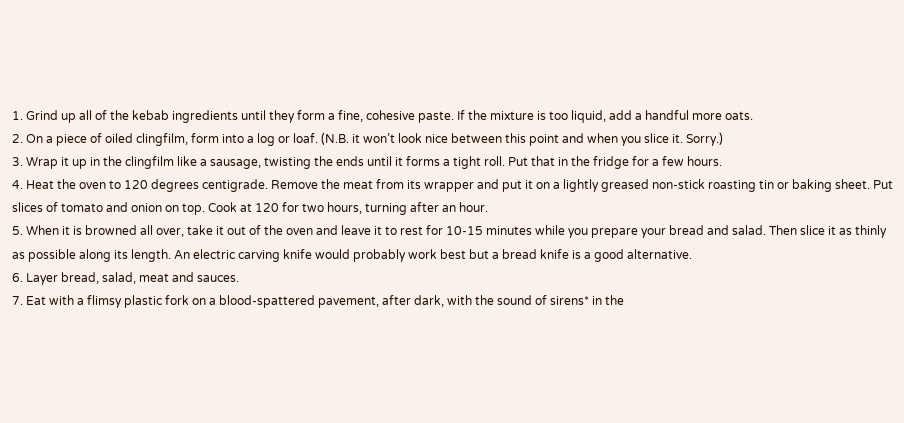1. Grind up all of the kebab ingredients until they form a fine, cohesive paste. If the mixture is too liquid, add a handful more oats.
2. On a piece of oiled clingfilm, form into a log or loaf. (N.B. it won’t look nice between this point and when you slice it. Sorry.)
3. Wrap it up in the clingfilm like a sausage, twisting the ends until it forms a tight roll. Put that in the fridge for a few hours.
4. Heat the oven to 120 degrees centigrade. Remove the meat from its wrapper and put it on a lightly greased non-stick roasting tin or baking sheet. Put slices of tomato and onion on top. Cook at 120 for two hours, turning after an hour.
5. When it is browned all over, take it out of the oven and leave it to rest for 10-15 minutes while you prepare your bread and salad. Then slice it as thinly as possible along its length. An electric carving knife would probably work best but a bread knife is a good alternative.
6. Layer bread, salad, meat and sauces.
7. Eat with a flimsy plastic fork on a blood-spattered pavement, after dark, with the sound of sirens* in the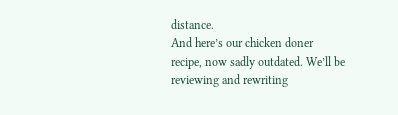distance.
And here’s our chicken doner recipe, now sadly outdated. We’ll be reviewing and rewriting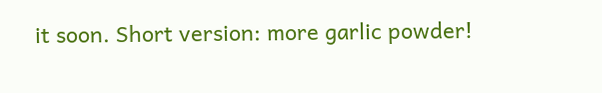it soon. Short version: more garlic powder!